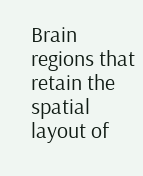Brain regions that retain the spatial layout of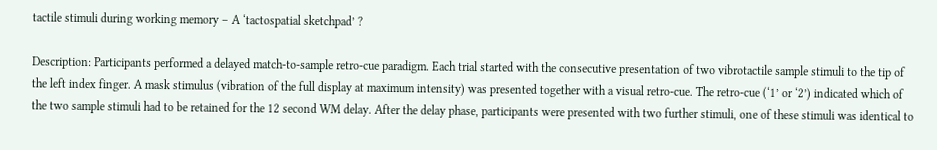tactile stimuli during working memory – A ‘tactospatial sketchpad’ ?

Description: Participants performed a delayed match-to-sample retro-cue paradigm. Each trial started with the consecutive presentation of two vibrotactile sample stimuli to the tip of the left index finger. A mask stimulus (vibration of the full display at maximum intensity) was presented together with a visual retro-cue. The retro-cue (‘1’ or ‘2’) indicated which of the two sample stimuli had to be retained for the 12 second WM delay. After the delay phase, participants were presented with two further stimuli, one of these stimuli was identical to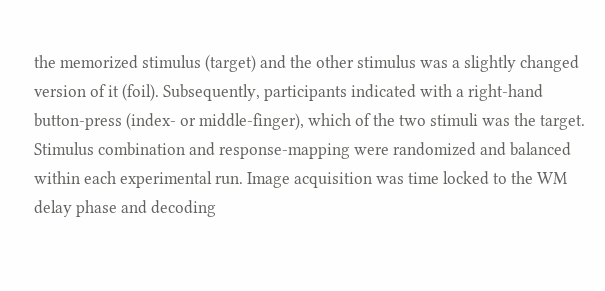the memorized stimulus (target) and the other stimulus was a slightly changed version of it (foil). Subsequently, participants indicated with a right-hand button-press (index- or middle-finger), which of the two stimuli was the target. Stimulus combination and response-mapping were randomized and balanced within each experimental run. Image acquisition was time locked to the WM delay phase and decoding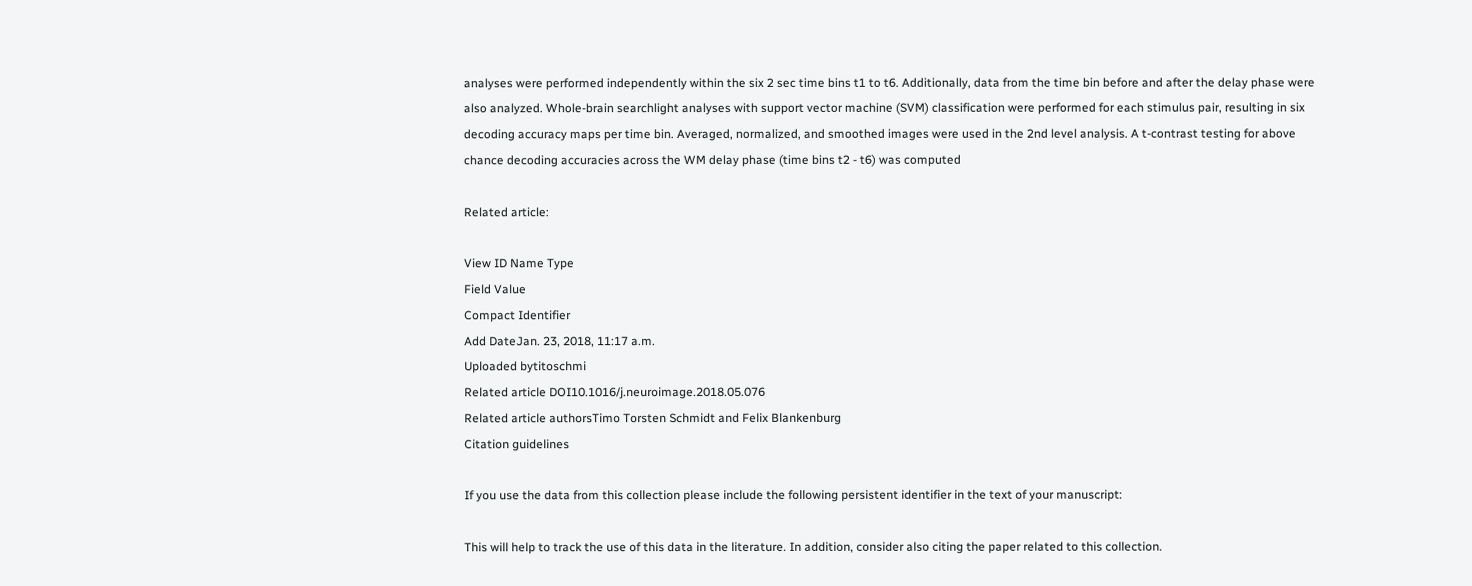analyses were performed independently within the six 2 sec time bins t1 to t6. Additionally, data from the time bin before and after the delay phase were also analyzed. Whole-brain searchlight analyses with support vector machine (SVM) classification were performed for each stimulus pair, resulting in six decoding accuracy maps per time bin. Averaged, normalized, and smoothed images were used in the 2nd level analysis. A t-contrast testing for above chance decoding accuracies across the WM delay phase (time bins t2 - t6) was computed

Related article:

View ID Name Type
Field Value
Compact Identifier
Add DateJan. 23, 2018, 11:17 a.m.
Uploaded bytitoschmi
Related article DOI10.1016/j.neuroimage.2018.05.076
Related article authorsTimo Torsten Schmidt and Felix Blankenburg
Citation guidelines

If you use the data from this collection please include the following persistent identifier in the text of your manuscript:

This will help to track the use of this data in the literature. In addition, consider also citing the paper related to this collection.